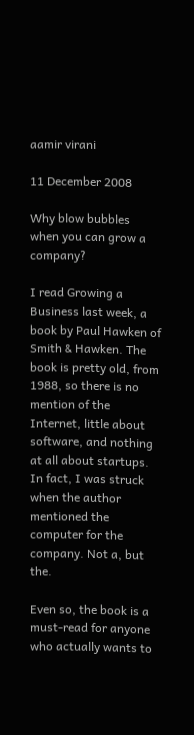aamir virani

11 December 2008

Why blow bubbles when you can grow a company?

I read Growing a Business last week, a book by Paul Hawken of Smith & Hawken. The book is pretty old, from 1988, so there is no mention of the Internet, little about software, and nothing at all about startups. In fact, I was struck when the author mentioned the computer for the company. Not a, but the.

Even so, the book is a must-read for anyone who actually wants to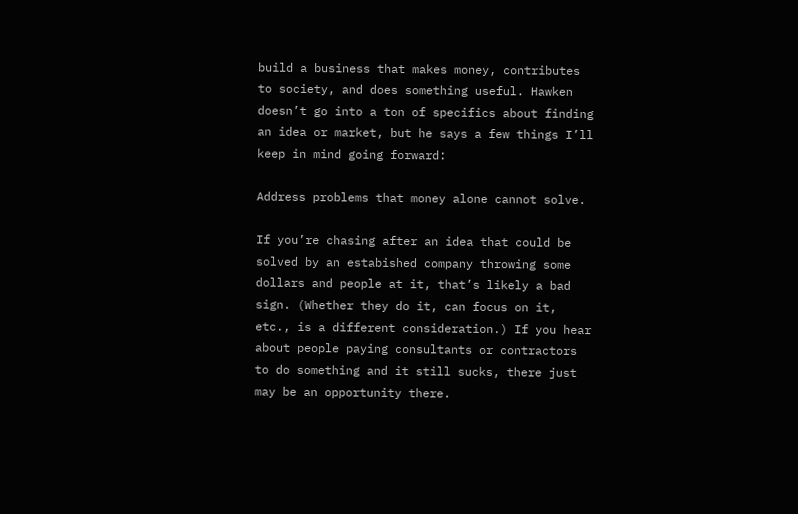build a business that makes money, contributes to society, and does something useful. Hawken doesn’t go into a ton of specifics about finding an idea or market, but he says a few things I’ll keep in mind going forward:

Address problems that money alone cannot solve.

If you’re chasing after an idea that could be solved by an estabished company throwing some dollars and people at it, that’s likely a bad sign. (Whether they do it, can focus on it, etc., is a different consideration.) If you hear about people paying consultants or contractors to do something and it still sucks, there just may be an opportunity there.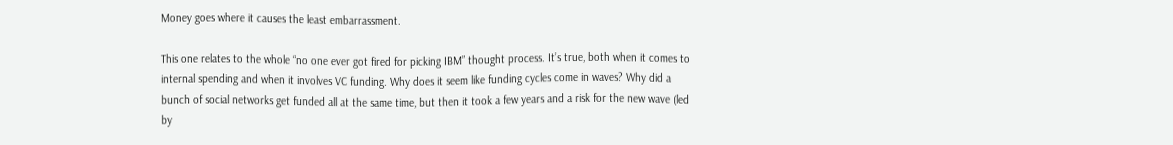Money goes where it causes the least embarrassment.

This one relates to the whole “no one ever got fired for picking IBM” thought process. It’s true, both when it comes to internal spending and when it involves VC funding. Why does it seem like funding cycles come in waves? Why did a bunch of social networks get funded all at the same time, but then it took a few years and a risk for the new wave (led by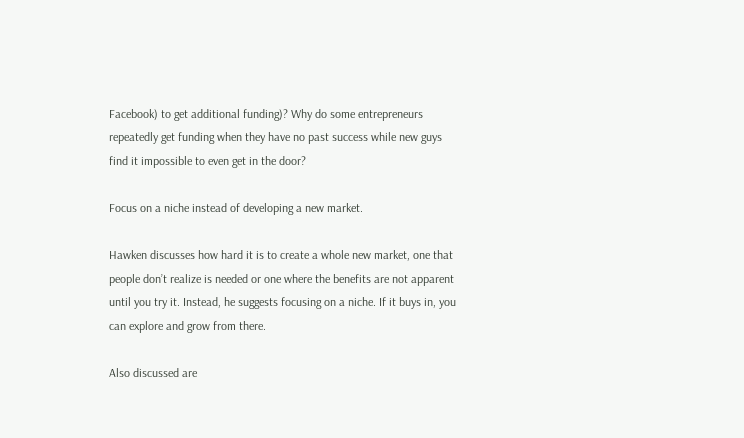Facebook) to get additional funding)? Why do some entrepreneurs repeatedly get funding when they have no past success while new guys find it impossible to even get in the door?

Focus on a niche instead of developing a new market.

Hawken discusses how hard it is to create a whole new market, one that people don’t realize is needed or one where the benefits are not apparent until you try it. Instead, he suggests focusing on a niche. If it buys in, you can explore and grow from there.

Also discussed are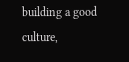building a good culture,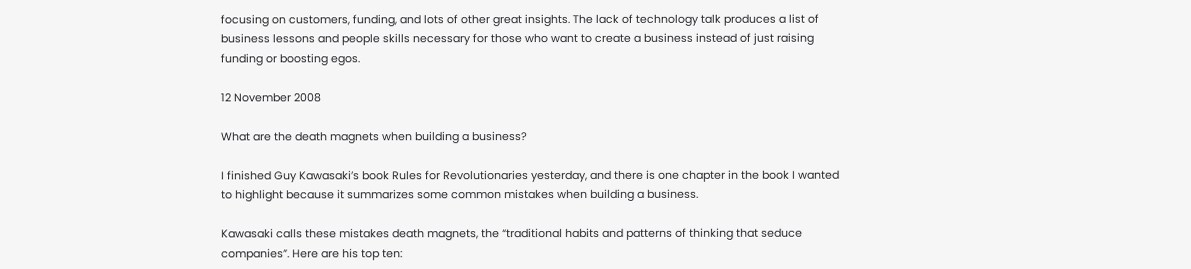focusing on customers, funding, and lots of other great insights. The lack of technology talk produces a list of business lessons and people skills necessary for those who want to create a business instead of just raising funding or boosting egos.

12 November 2008

What are the death magnets when building a business?

I finished Guy Kawasaki’s book Rules for Revolutionaries yesterday, and there is one chapter in the book I wanted to highlight because it summarizes some common mistakes when building a business.

Kawasaki calls these mistakes death magnets, the “traditional habits and patterns of thinking that seduce companies”. Here are his top ten: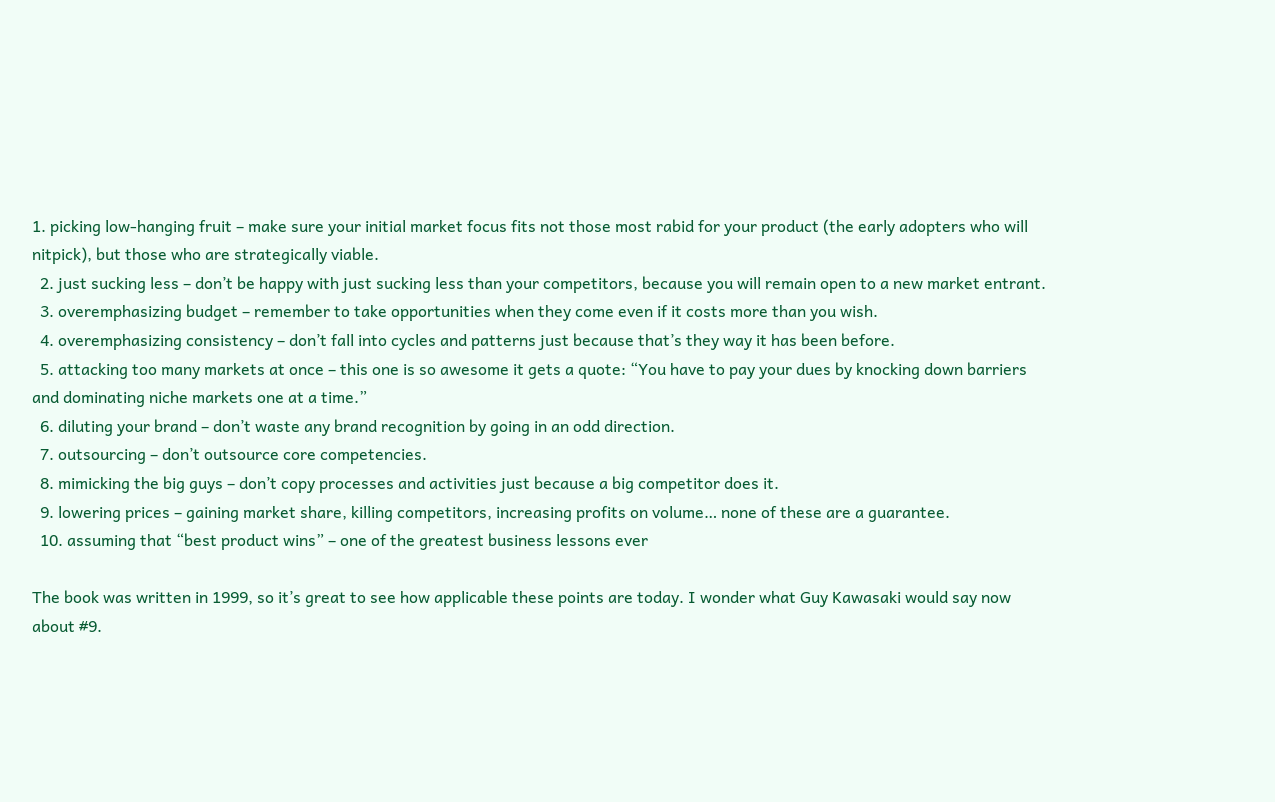1. picking low-hanging fruit – make sure your initial market focus fits not those most rabid for your product (the early adopters who will nitpick), but those who are strategically viable.
  2. just sucking less – don’t be happy with just sucking less than your competitors, because you will remain open to a new market entrant.
  3. overemphasizing budget – remember to take opportunities when they come even if it costs more than you wish.
  4. overemphasizing consistency – don’t fall into cycles and patterns just because that’s they way it has been before.
  5. attacking too many markets at once – this one is so awesome it gets a quote: “You have to pay your dues by knocking down barriers and dominating niche markets one at a time.”
  6. diluting your brand – don’t waste any brand recognition by going in an odd direction.
  7. outsourcing – don’t outsource core competencies.
  8. mimicking the big guys – don’t copy processes and activities just because a big competitor does it.
  9. lowering prices – gaining market share, killing competitors, increasing profits on volume… none of these are a guarantee.
  10. assuming that “best product wins” – one of the greatest business lessons ever

The book was written in 1999, so it’s great to see how applicable these points are today. I wonder what Guy Kawasaki would say now about #9.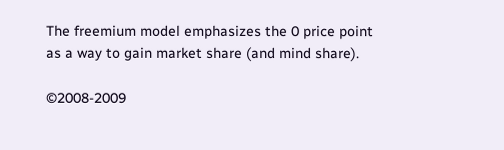The freemium model emphasizes the 0 price point as a way to gain market share (and mind share).

©2008-2009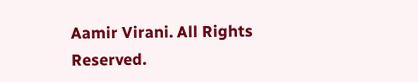Aamir Virani. All Rights Reserved.